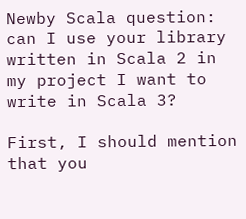Newby Scala question: can I use your library written in Scala 2 in my project I want to write in Scala 3?

First, I should mention that you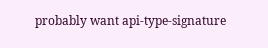probably want api-type-signature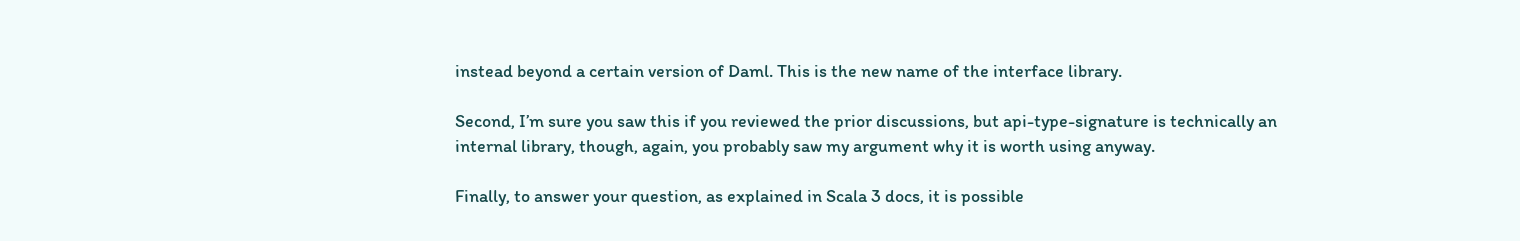instead beyond a certain version of Daml. This is the new name of the interface library.

Second, I’m sure you saw this if you reviewed the prior discussions, but api-type-signature is technically an internal library, though, again, you probably saw my argument why it is worth using anyway.

Finally, to answer your question, as explained in Scala 3 docs, it is possible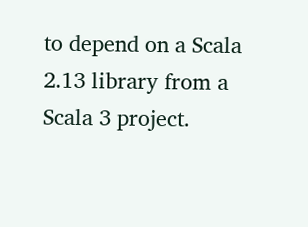to depend on a Scala 2.13 library from a Scala 3 project.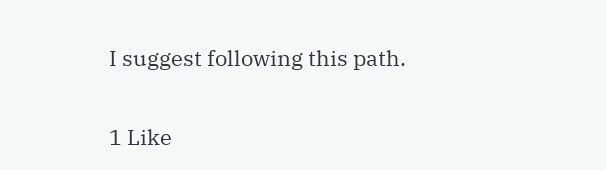I suggest following this path.

1 Like